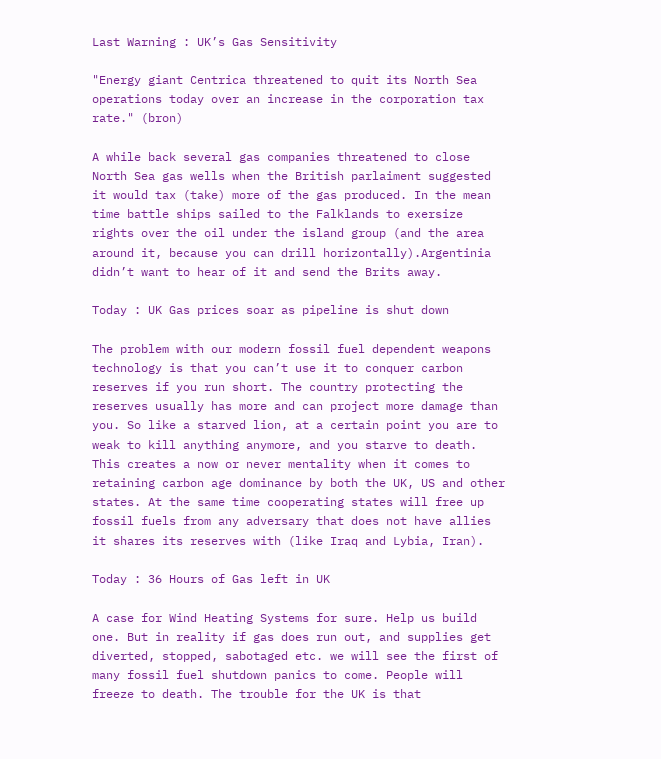Last Warning : UK’s Gas Sensitivity

"Energy giant Centrica threatened to quit its North Sea operations today over an increase in the corporation tax rate." (bron)

A while back several gas companies threatened to close North Sea gas wells when the British parlaiment suggested it would tax (take) more of the gas produced. In the mean time battle ships sailed to the Falklands to exersize rights over the oil under the island group (and the area around it, because you can drill horizontally).Argentinia didn’t want to hear of it and send the Brits away.

Today : UK Gas prices soar as pipeline is shut down

The problem with our modern fossil fuel dependent weapons technology is that you can’t use it to conquer carbon reserves if you run short. The country protecting the reserves usually has more and can project more damage than you. So like a starved lion, at a certain point you are to weak to kill anything anymore, and you starve to death. This creates a now or never mentality when it comes to retaining carbon age dominance by both the UK, US and other states. At the same time cooperating states will free up fossil fuels from any adversary that does not have allies it shares its reserves with (like Iraq and Lybia, Iran).

Today : 36 Hours of Gas left in UK

A case for Wind Heating Systems for sure. Help us build one. But in reality if gas does run out, and supplies get diverted, stopped, sabotaged etc. we will see the first of many fossil fuel shutdown panics to come. People will freeze to death. The trouble for the UK is that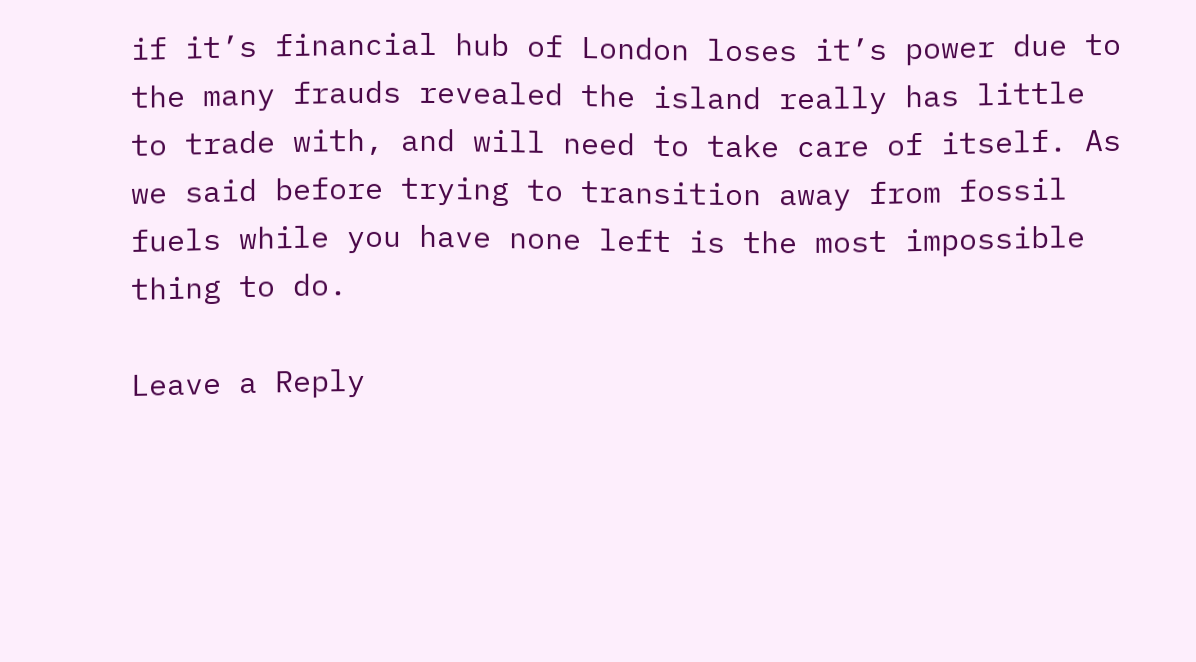if it’s financial hub of London loses it’s power due to the many frauds revealed the island really has little to trade with, and will need to take care of itself. As we said before trying to transition away from fossil fuels while you have none left is the most impossible thing to do.

Leave a Reply